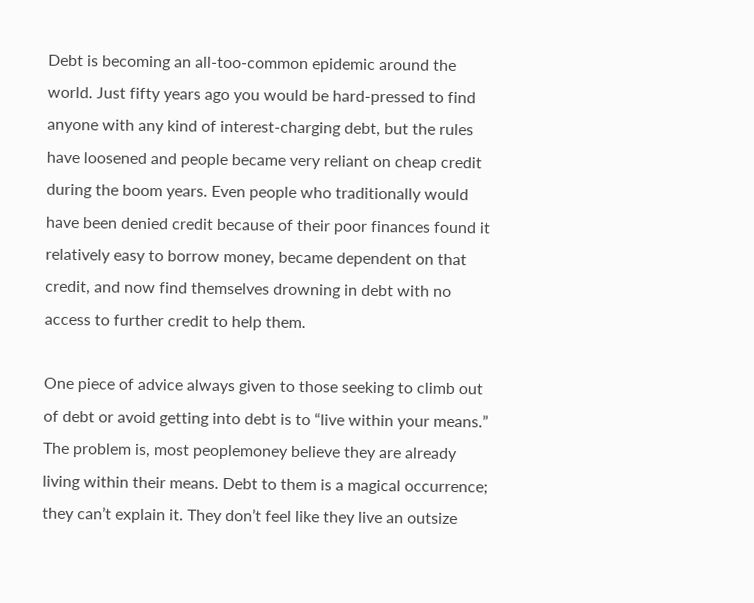Debt is becoming an all-too-common epidemic around the world. Just fifty years ago you would be hard-pressed to find anyone with any kind of interest-charging debt, but the rules have loosened and people became very reliant on cheap credit during the boom years. Even people who traditionally would have been denied credit because of their poor finances found it relatively easy to borrow money, became dependent on that credit, and now find themselves drowning in debt with no access to further credit to help them.

One piece of advice always given to those seeking to climb out of debt or avoid getting into debt is to “live within your means.” The problem is, most peoplemoney believe they are already living within their means. Debt to them is a magical occurrence; they can’t explain it. They don’t feel like they live an outsize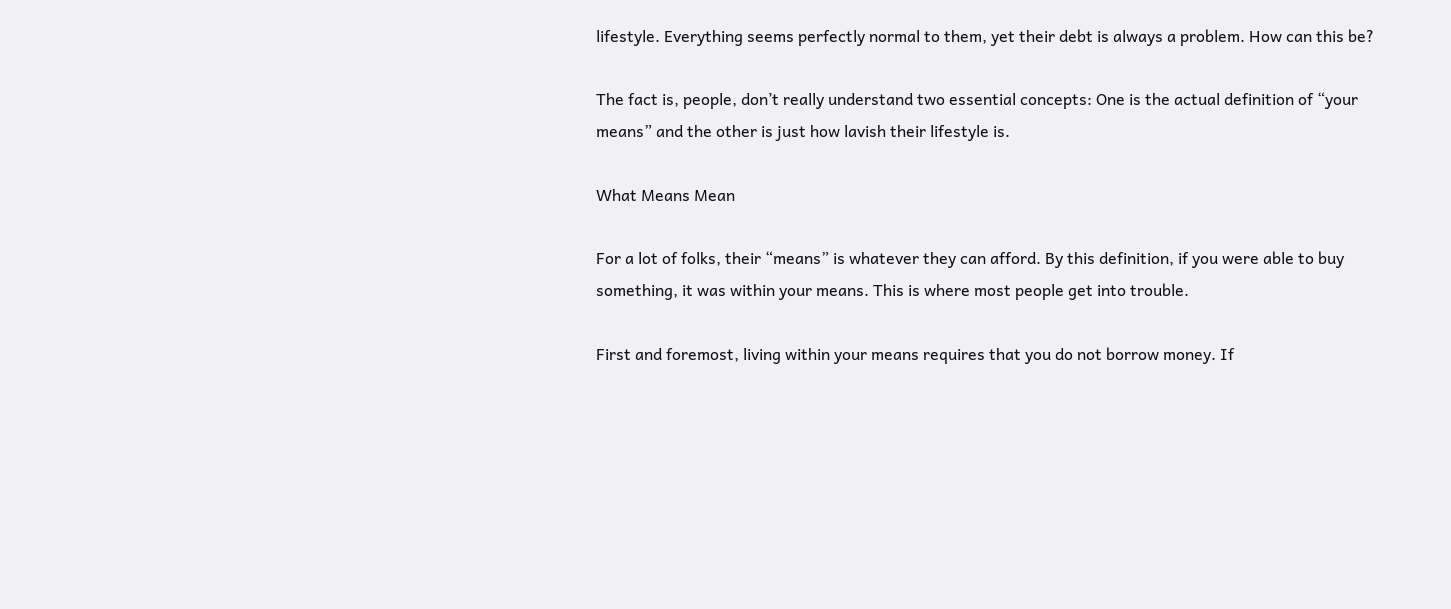lifestyle. Everything seems perfectly normal to them, yet their debt is always a problem. How can this be?

The fact is, people, don’t really understand two essential concepts: One is the actual definition of “your means” and the other is just how lavish their lifestyle is.

What Means Mean

For a lot of folks, their “means” is whatever they can afford. By this definition, if you were able to buy something, it was within your means. This is where most people get into trouble.

First and foremost, living within your means requires that you do not borrow money. If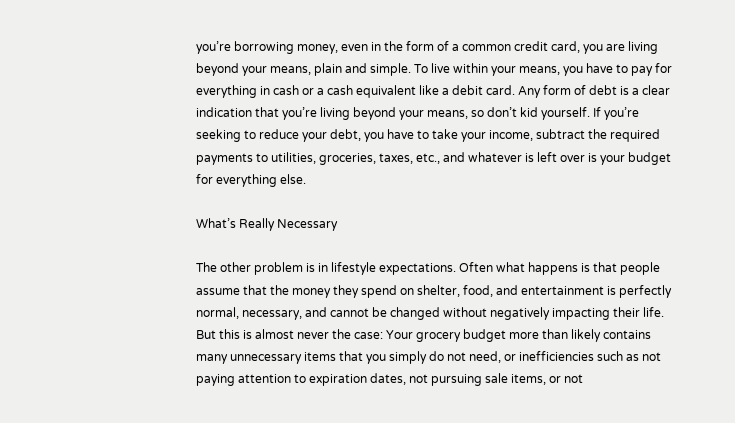you’re borrowing money, even in the form of a common credit card, you are living beyond your means, plain and simple. To live within your means, you have to pay for everything in cash or a cash equivalent like a debit card. Any form of debt is a clear indication that you’re living beyond your means, so don’t kid yourself. If you’re seeking to reduce your debt, you have to take your income, subtract the required payments to utilities, groceries, taxes, etc., and whatever is left over is your budget for everything else.

What’s Really Necessary

The other problem is in lifestyle expectations. Often what happens is that people assume that the money they spend on shelter, food, and entertainment is perfectly normal, necessary, and cannot be changed without negatively impacting their life. But this is almost never the case: Your grocery budget more than likely contains many unnecessary items that you simply do not need, or inefficiencies such as not paying attention to expiration dates, not pursuing sale items, or not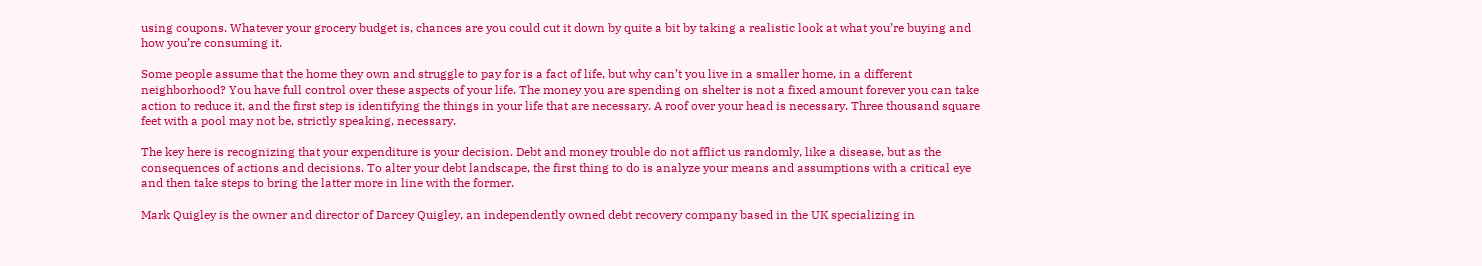using coupons. Whatever your grocery budget is, chances are you could cut it down by quite a bit by taking a realistic look at what you’re buying and how you’re consuming it.

Some people assume that the home they own and struggle to pay for is a fact of life, but why can’t you live in a smaller home, in a different neighborhood? You have full control over these aspects of your life. The money you are spending on shelter is not a fixed amount forever you can take action to reduce it, and the first step is identifying the things in your life that are necessary. A roof over your head is necessary. Three thousand square feet with a pool may not be, strictly speaking, necessary.

The key here is recognizing that your expenditure is your decision. Debt and money trouble do not afflict us randomly, like a disease, but as the consequences of actions and decisions. To alter your debt landscape, the first thing to do is analyze your means and assumptions with a critical eye and then take steps to bring the latter more in line with the former.

Mark Quigley is the owner and director of Darcey Quigley, an independently owned debt recovery company based in the UK specializing in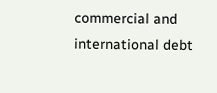commercial and international debt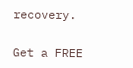recovery.

Get a FREE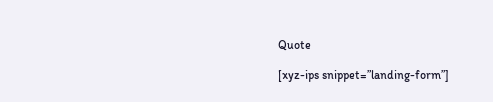Quote

[xyz-ips snippet=”landing-form”]